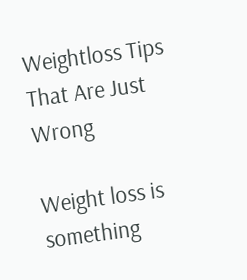Weightloss Tips That Are Just Wrong

Weight loss is something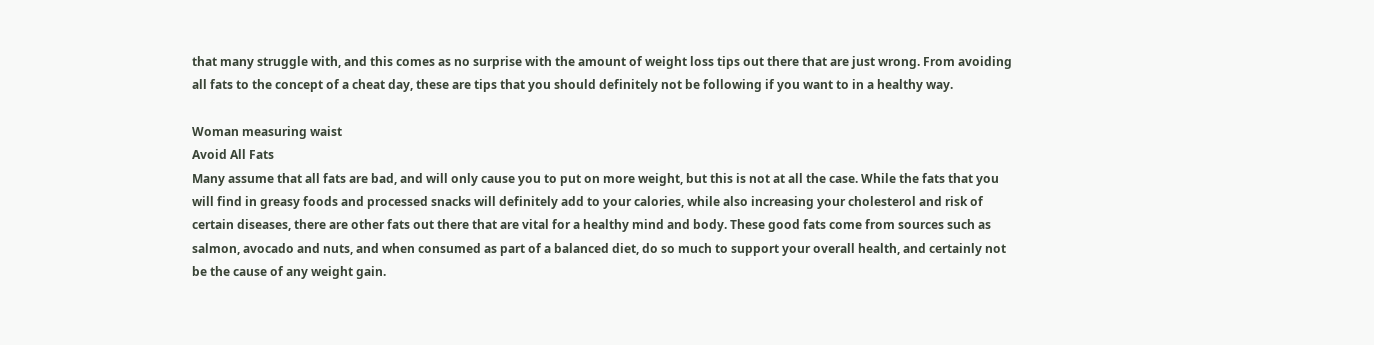that many struggle with, and this comes as no surprise with the amount of weight loss tips out there that are just wrong. From avoiding all fats to the concept of a cheat day, these are tips that you should definitely not be following if you want to in a healthy way.

Woman measuring waist
Avoid All Fats
Many assume that all fats are bad, and will only cause you to put on more weight, but this is not at all the case. While the fats that you will find in greasy foods and processed snacks will definitely add to your calories, while also increasing your cholesterol and risk of certain diseases, there are other fats out there that are vital for a healthy mind and body. These good fats come from sources such as salmon, avocado and nuts, and when consumed as part of a balanced diet, do so much to support your overall health, and certainly not be the cause of any weight gain.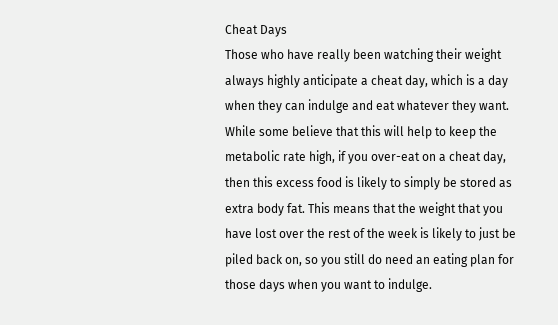Cheat Days
Those who have really been watching their weight always highly anticipate a cheat day, which is a day when they can indulge and eat whatever they want. While some believe that this will help to keep the metabolic rate high, if you over-eat on a cheat day, then this excess food is likely to simply be stored as extra body fat. This means that the weight that you have lost over the rest of the week is likely to just be piled back on, so you still do need an eating plan for those days when you want to indulge.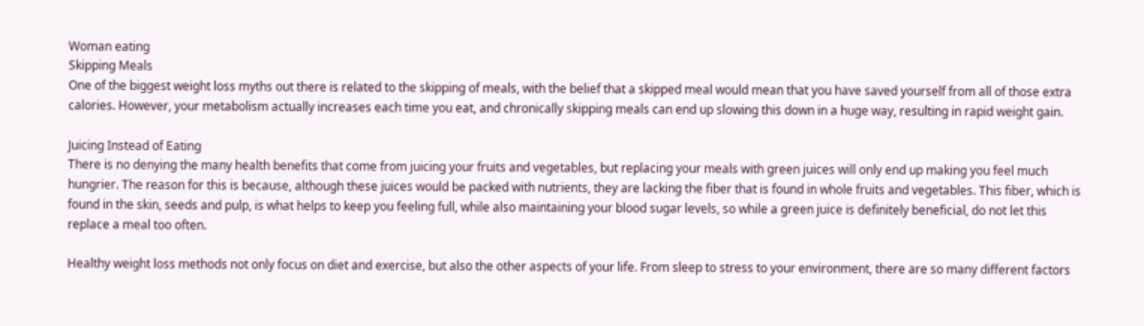Woman eating
Skipping Meals
One of the biggest weight loss myths out there is related to the skipping of meals, with the belief that a skipped meal would mean that you have saved yourself from all of those extra calories. However, your metabolism actually increases each time you eat, and chronically skipping meals can end up slowing this down in a huge way, resulting in rapid weight gain.

Juicing Instead of Eating
There is no denying the many health benefits that come from juicing your fruits and vegetables, but replacing your meals with green juices will only end up making you feel much hungrier. The reason for this is because, although these juices would be packed with nutrients, they are lacking the fiber that is found in whole fruits and vegetables. This fiber, which is found in the skin, seeds and pulp, is what helps to keep you feeling full, while also maintaining your blood sugar levels, so while a green juice is definitely beneficial, do not let this replace a meal too often.

Healthy weight loss methods not only focus on diet and exercise, but also the other aspects of your life. From sleep to stress to your environment, there are so many different factors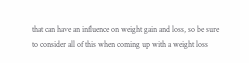that can have an influence on weight gain and loss, so be sure to consider all of this when coming up with a weight loss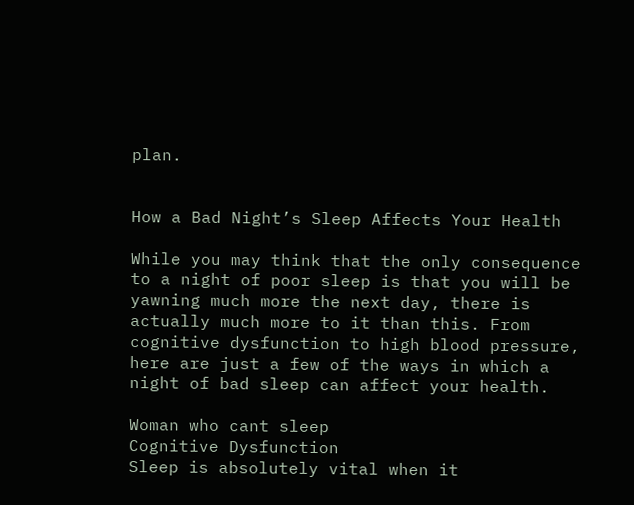plan.


How a Bad Night’s Sleep Affects Your Health

While you may think that the only consequence to a night of poor sleep is that you will be yawning much more the next day, there is actually much more to it than this. From cognitive dysfunction to high blood pressure, here are just a few of the ways in which a night of bad sleep can affect your health.

Woman who cant sleep
Cognitive Dysfunction
Sleep is absolutely vital when it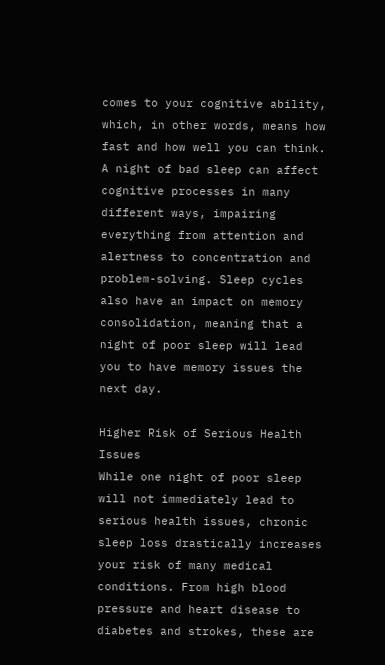comes to your cognitive ability, which, in other words, means how fast and how well you can think. A night of bad sleep can affect cognitive processes in many different ways, impairing everything from attention and alertness to concentration and problem-solving. Sleep cycles also have an impact on memory consolidation, meaning that a night of poor sleep will lead you to have memory issues the next day.

Higher Risk of Serious Health Issues
While one night of poor sleep will not immediately lead to serious health issues, chronic sleep loss drastically increases your risk of many medical conditions. From high blood pressure and heart disease to diabetes and strokes, these are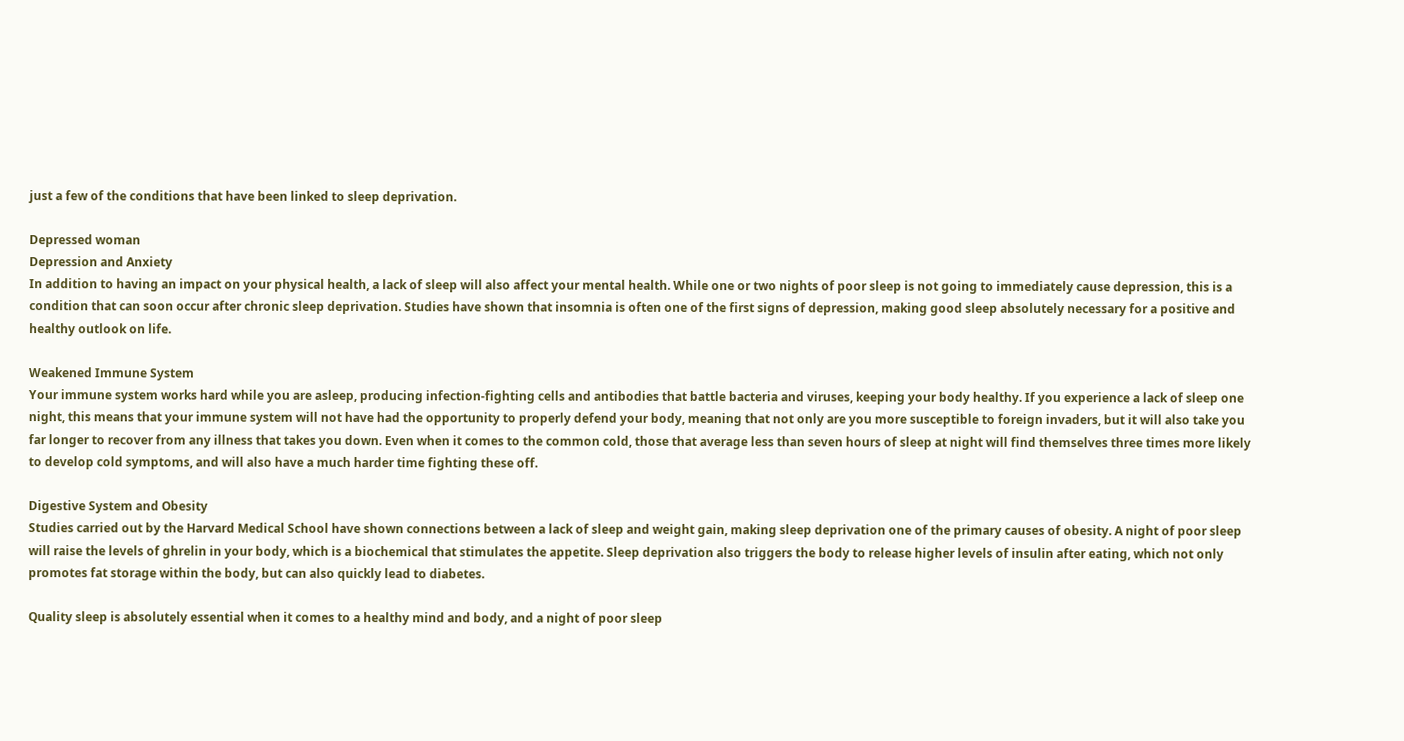just a few of the conditions that have been linked to sleep deprivation.

Depressed woman
Depression and Anxiety
In addition to having an impact on your physical health, a lack of sleep will also affect your mental health. While one or two nights of poor sleep is not going to immediately cause depression, this is a condition that can soon occur after chronic sleep deprivation. Studies have shown that insomnia is often one of the first signs of depression, making good sleep absolutely necessary for a positive and healthy outlook on life.

Weakened Immune System
Your immune system works hard while you are asleep, producing infection-fighting cells and antibodies that battle bacteria and viruses, keeping your body healthy. If you experience a lack of sleep one night, this means that your immune system will not have had the opportunity to properly defend your body, meaning that not only are you more susceptible to foreign invaders, but it will also take you far longer to recover from any illness that takes you down. Even when it comes to the common cold, those that average less than seven hours of sleep at night will find themselves three times more likely to develop cold symptoms, and will also have a much harder time fighting these off.

Digestive System and Obesity
Studies carried out by the Harvard Medical School have shown connections between a lack of sleep and weight gain, making sleep deprivation one of the primary causes of obesity. A night of poor sleep will raise the levels of ghrelin in your body, which is a biochemical that stimulates the appetite. Sleep deprivation also triggers the body to release higher levels of insulin after eating, which not only promotes fat storage within the body, but can also quickly lead to diabetes.

Quality sleep is absolutely essential when it comes to a healthy mind and body, and a night of poor sleep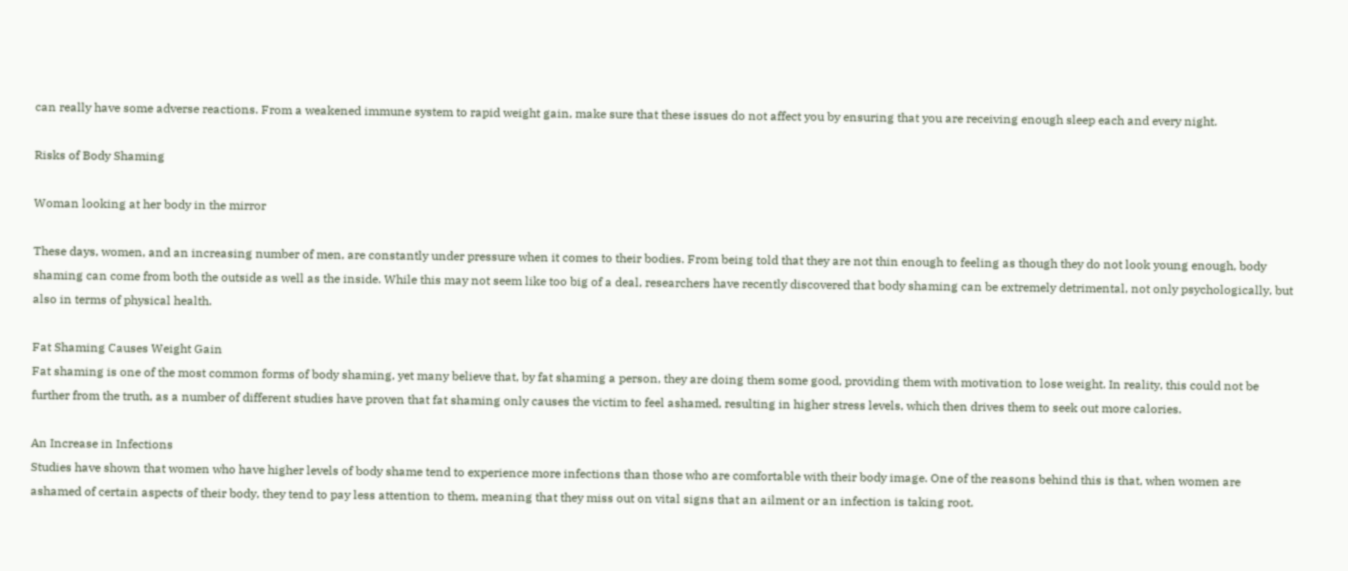can really have some adverse reactions. From a weakened immune system to rapid weight gain, make sure that these issues do not affect you by ensuring that you are receiving enough sleep each and every night.

Risks of Body Shaming

Woman looking at her body in the mirror

These days, women, and an increasing number of men, are constantly under pressure when it comes to their bodies. From being told that they are not thin enough to feeling as though they do not look young enough, body shaming can come from both the outside as well as the inside. While this may not seem like too big of a deal, researchers have recently discovered that body shaming can be extremely detrimental, not only psychologically, but also in terms of physical health.

Fat Shaming Causes Weight Gain
Fat shaming is one of the most common forms of body shaming, yet many believe that, by fat shaming a person, they are doing them some good, providing them with motivation to lose weight. In reality, this could not be further from the truth, as a number of different studies have proven that fat shaming only causes the victim to feel ashamed, resulting in higher stress levels, which then drives them to seek out more calories.

An Increase in Infections
Studies have shown that women who have higher levels of body shame tend to experience more infections than those who are comfortable with their body image. One of the reasons behind this is that, when women are ashamed of certain aspects of their body, they tend to pay less attention to them, meaning that they miss out on vital signs that an ailment or an infection is taking root.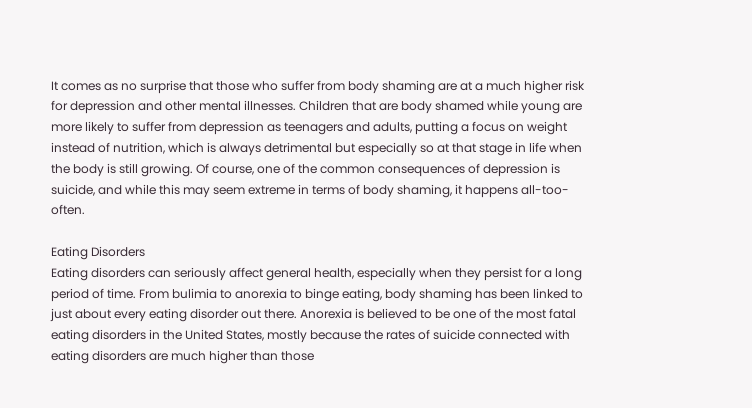It comes as no surprise that those who suffer from body shaming are at a much higher risk for depression and other mental illnesses. Children that are body shamed while young are more likely to suffer from depression as teenagers and adults, putting a focus on weight instead of nutrition, which is always detrimental but especially so at that stage in life when the body is still growing. Of course, one of the common consequences of depression is suicide, and while this may seem extreme in terms of body shaming, it happens all-too-often.

Eating Disorders
Eating disorders can seriously affect general health, especially when they persist for a long period of time. From bulimia to anorexia to binge eating, body shaming has been linked to just about every eating disorder out there. Anorexia is believed to be one of the most fatal eating disorders in the United States, mostly because the rates of suicide connected with eating disorders are much higher than those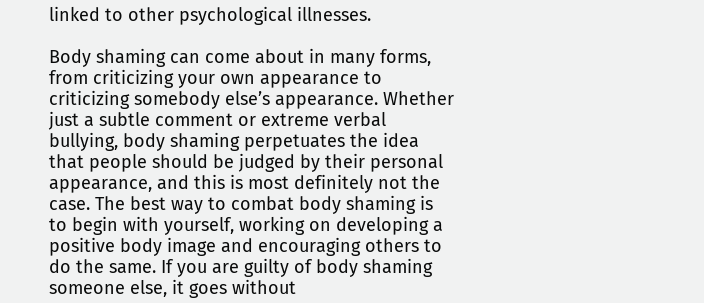linked to other psychological illnesses.

Body shaming can come about in many forms, from criticizing your own appearance to criticizing somebody else’s appearance. Whether just a subtle comment or extreme verbal bullying, body shaming perpetuates the idea that people should be judged by their personal appearance, and this is most definitely not the case. The best way to combat body shaming is to begin with yourself, working on developing a positive body image and encouraging others to do the same. If you are guilty of body shaming someone else, it goes without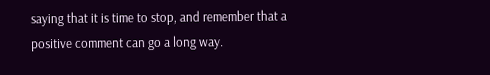saying that it is time to stop, and remember that a positive comment can go a long way.